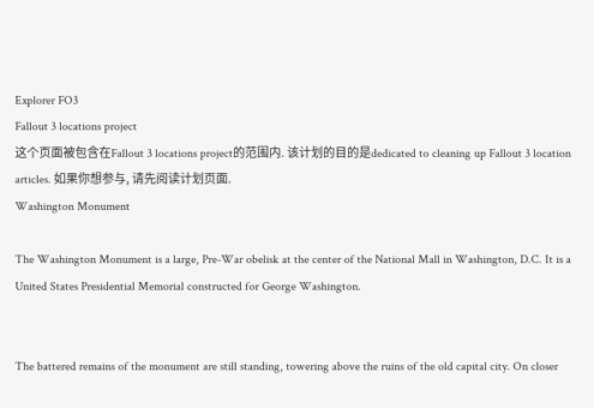Explorer FO3
Fallout 3 locations project
这个页面被包含在Fallout 3 locations project的范围内. 该计划的目的是dedicated to cleaning up Fallout 3 location articles. 如果你想参与, 请先阅读计划页面.
Washington Monument

The Washington Monument is a large, Pre-War obelisk at the center of the National Mall in Washington, D.C. It is a United States Presidential Memorial constructed for George Washington.


The battered remains of the monument are still standing, towering above the ruins of the old capital city. On closer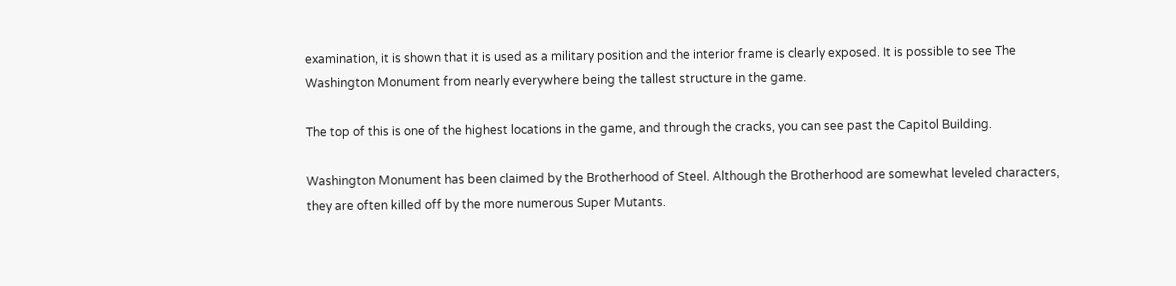examination, it is shown that it is used as a military position and the interior frame is clearly exposed. It is possible to see The Washington Monument from nearly everywhere being the tallest structure in the game.

The top of this is one of the highest locations in the game, and through the cracks, you can see past the Capitol Building.

Washington Monument has been claimed by the Brotherhood of Steel. Although the Brotherhood are somewhat leveled characters, they are often killed off by the more numerous Super Mutants.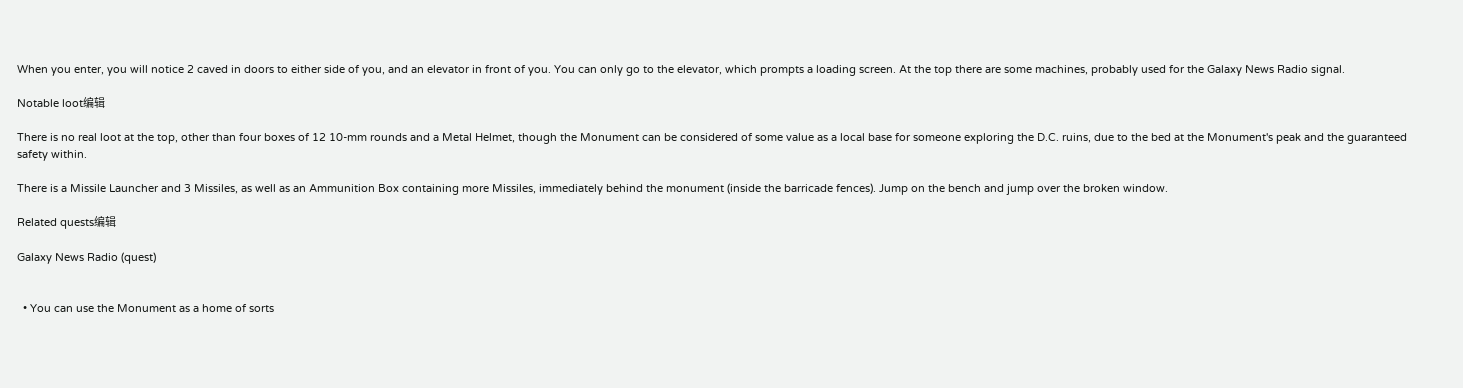When you enter, you will notice 2 caved in doors to either side of you, and an elevator in front of you. You can only go to the elevator, which prompts a loading screen. At the top there are some machines, probably used for the Galaxy News Radio signal.

Notable loot编辑

There is no real loot at the top, other than four boxes of 12 10-mm rounds and a Metal Helmet, though the Monument can be considered of some value as a local base for someone exploring the D.C. ruins, due to the bed at the Monument's peak and the guaranteed safety within.

There is a Missile Launcher and 3 Missiles, as well as an Ammunition Box containing more Missiles, immediately behind the monument (inside the barricade fences). Jump on the bench and jump over the broken window.

Related quests编辑

Galaxy News Radio (quest)


  • You can use the Monument as a home of sorts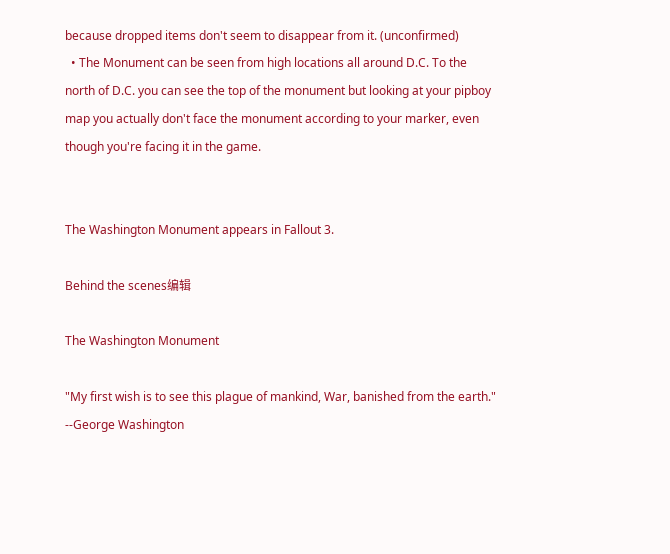because dropped items don't seem to disappear from it. (unconfirmed)
  • The Monument can be seen from high locations all around D.C. To the north of D.C. you can see the top of the monument but looking at your pipboy map you actually don't face the monument according to your marker, even though you're facing it in the game.


The Washington Monument appears in Fallout 3.

Behind the scenes编辑

The Washington Monument

"My first wish is to see this plague of mankind, War, banished from the earth." --George Washington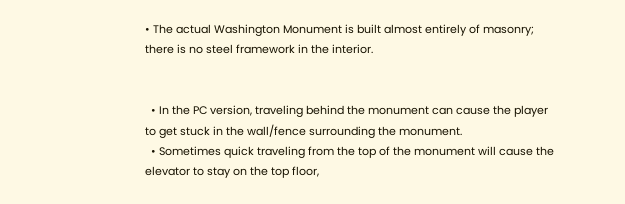• The actual Washington Monument is built almost entirely of masonry; there is no steel framework in the interior.


  • In the PC version, traveling behind the monument can cause the player to get stuck in the wall/fence surrounding the monument.
  • Sometimes quick traveling from the top of the monument will cause the elevator to stay on the top floor,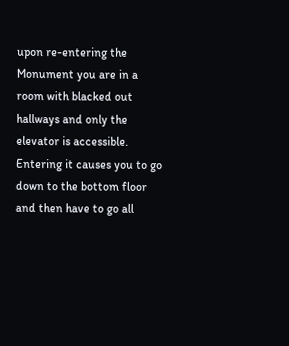upon re-entering the Monument you are in a room with blacked out hallways and only the elevator is accessible. Entering it causes you to go down to the bottom floor and then have to go all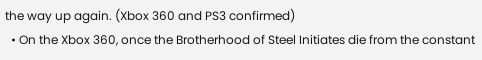the way up again. (Xbox 360 and PS3 confirmed)
  • On the Xbox 360, once the Brotherhood of Steel Initiates die from the constant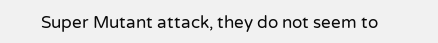Super Mutant attack, they do not seem to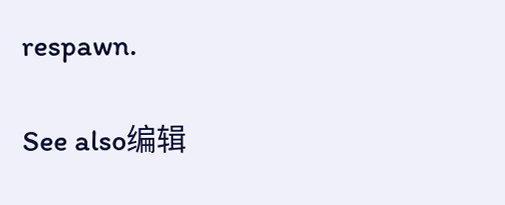respawn.

See also编辑